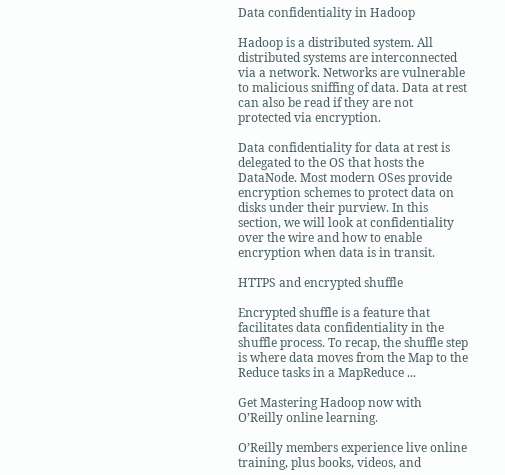Data confidentiality in Hadoop

Hadoop is a distributed system. All distributed systems are interconnected via a network. Networks are vulnerable to malicious sniffing of data. Data at rest can also be read if they are not protected via encryption.

Data confidentiality for data at rest is delegated to the OS that hosts the DataNode. Most modern OSes provide encryption schemes to protect data on disks under their purview. In this section, we will look at confidentiality over the wire and how to enable encryption when data is in transit.

HTTPS and encrypted shuffle

Encrypted shuffle is a feature that facilitates data confidentiality in the shuffle process. To recap, the shuffle step is where data moves from the Map to the Reduce tasks in a MapReduce ...

Get Mastering Hadoop now with O’Reilly online learning.

O’Reilly members experience live online training, plus books, videos, and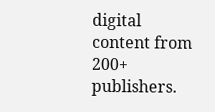digital content from 200+ publishers.